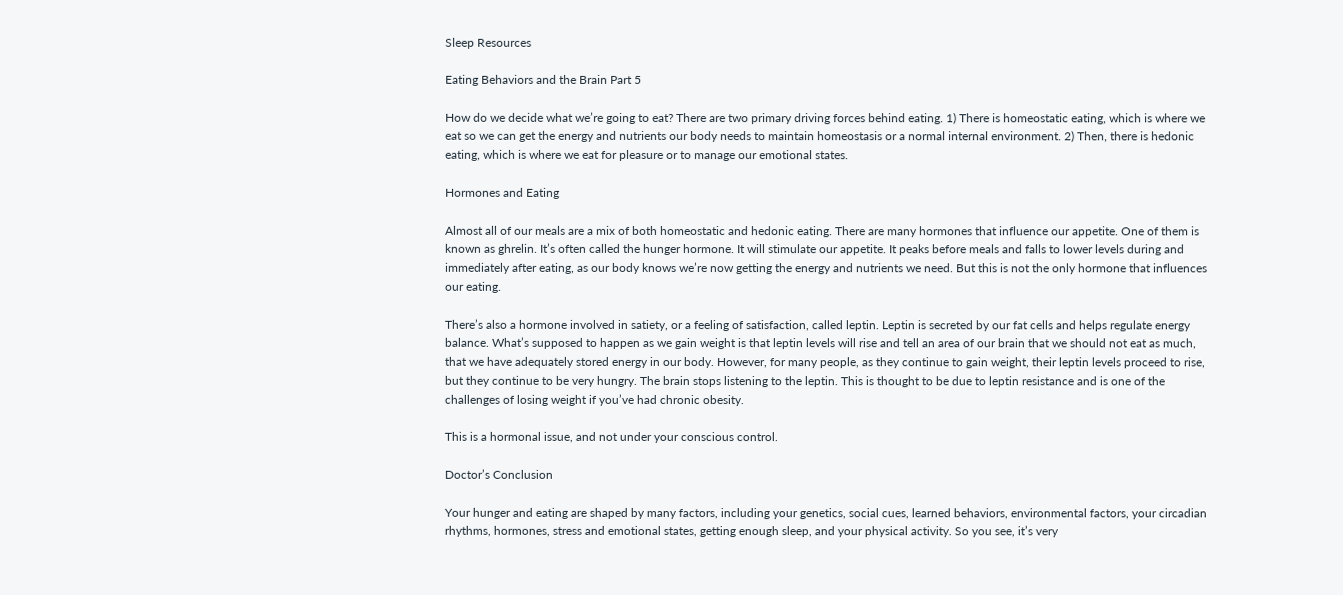Sleep Resources

Eating Behaviors and the Brain Part 5

How do we decide what we’re going to eat? There are two primary driving forces behind eating. 1) There is homeostatic eating, which is where we eat so we can get the energy and nutrients our body needs to maintain homeostasis or a normal internal environment. 2) Then, there is hedonic eating, which is where we eat for pleasure or to manage our emotional states.

Hormones and Eating

Almost all of our meals are a mix of both homeostatic and hedonic eating. There are many hormones that influence our appetite. One of them is known as ghrelin. It’s often called the hunger hormone. It will stimulate our appetite. It peaks before meals and falls to lower levels during and immediately after eating, as our body knows we’re now getting the energy and nutrients we need. But this is not the only hormone that influences our eating.

There’s also a hormone involved in satiety, or a feeling of satisfaction, called leptin. Leptin is secreted by our fat cells and helps regulate energy balance. What’s supposed to happen as we gain weight is that leptin levels will rise and tell an area of our brain that we should not eat as much, that we have adequately stored energy in our body. However, for many people, as they continue to gain weight, their leptin levels proceed to rise, but they continue to be very hungry. The brain stops listening to the leptin. This is thought to be due to leptin resistance and is one of the challenges of losing weight if you’ve had chronic obesity.

This is a hormonal issue, and not under your conscious control.

Doctor’s Conclusion

Your hunger and eating are shaped by many factors, including your genetics, social cues, learned behaviors, environmental factors, your circadian rhythms, hormones, stress and emotional states, getting enough sleep, and your physical activity. So you see, it’s very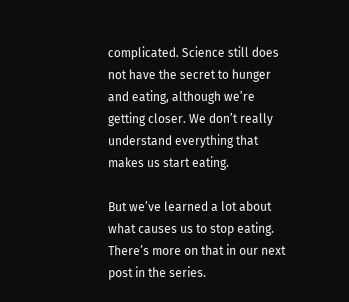complicated. Science still does not have the secret to hunger and eating, although we’re getting closer. We don’t really understand everything that makes us start eating.

But we’ve learned a lot about what causes us to stop eating. There’s more on that in our next post in the series.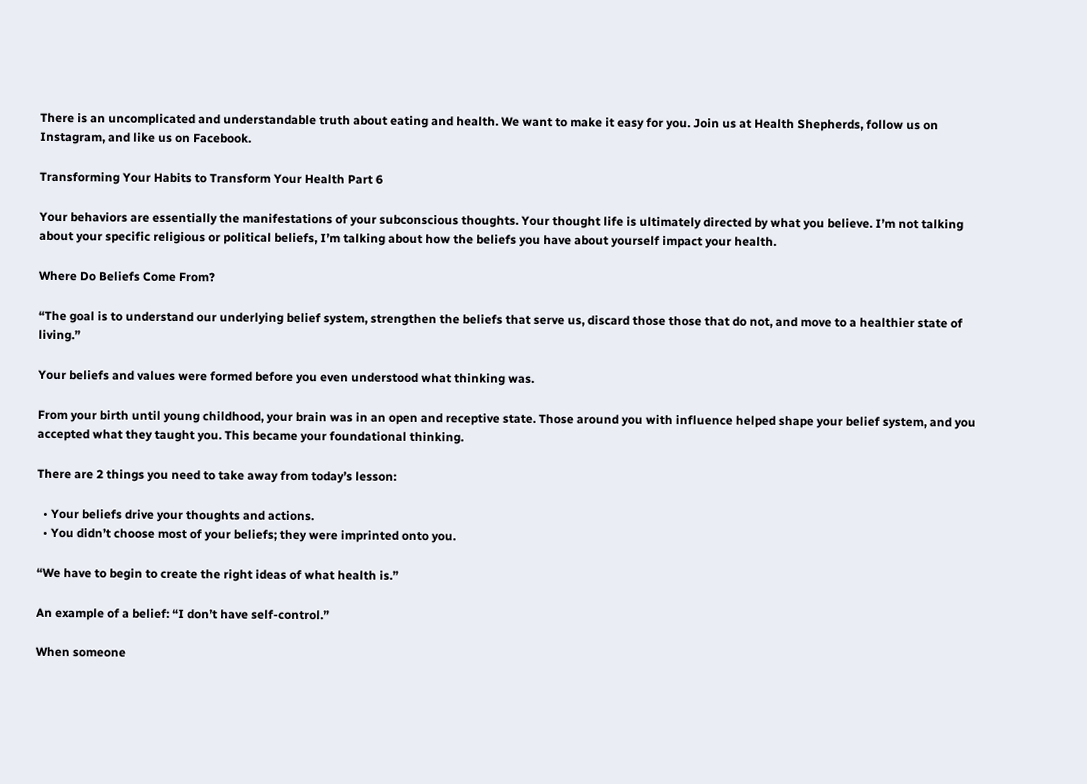There is an uncomplicated and understandable truth about eating and health. We want to make it easy for you. Join us at Health Shepherds, follow us on Instagram, and like us on Facebook.

Transforming Your Habits to Transform Your Health Part 6

Your behaviors are essentially the manifestations of your subconscious thoughts. Your thought life is ultimately directed by what you believe. I’m not talking about your specific religious or political beliefs, I’m talking about how the beliefs you have about yourself impact your health.

Where Do Beliefs Come From?

“The goal is to understand our underlying belief system, strengthen the beliefs that serve us, discard those those that do not, and move to a healthier state of living.”

Your beliefs and values were formed before you even understood what thinking was.

From your birth until young childhood, your brain was in an open and receptive state. Those around you with influence helped shape your belief system, and you accepted what they taught you. This became your foundational thinking.

There are 2 things you need to take away from today’s lesson:

  • Your beliefs drive your thoughts and actions.
  • You didn’t choose most of your beliefs; they were imprinted onto you.

“We have to begin to create the right ideas of what health is.”

An example of a belief: “I don’t have self-control.”

When someone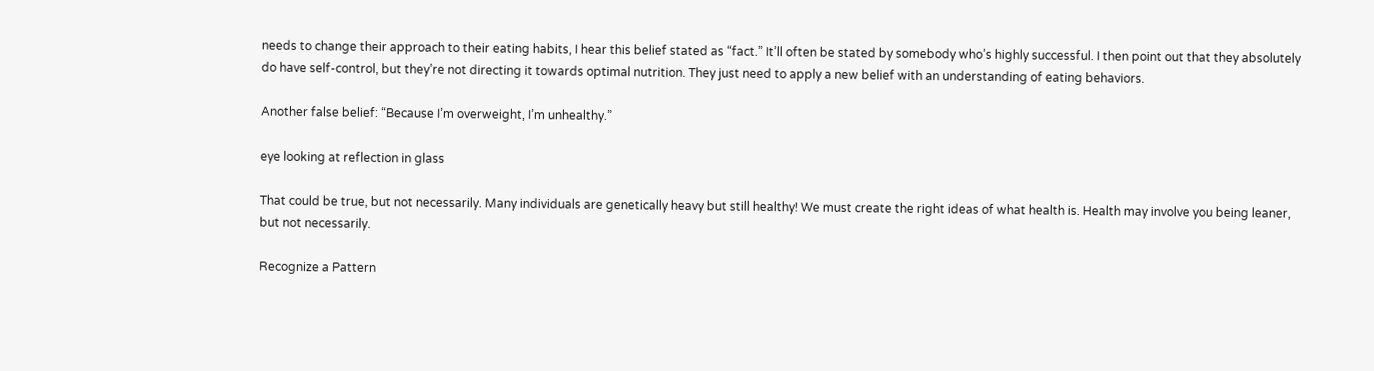needs to change their approach to their eating habits, I hear this belief stated as “fact.” It’ll often be stated by somebody who’s highly successful. I then point out that they absolutely do have self-control, but they’re not directing it towards optimal nutrition. They just need to apply a new belief with an understanding of eating behaviors.

Another false belief: “Because I’m overweight, I’m unhealthy.”

eye looking at reflection in glass

That could be true, but not necessarily. Many individuals are genetically heavy but still healthy! We must create the right ideas of what health is. Health may involve you being leaner, but not necessarily.

Recognize a Pattern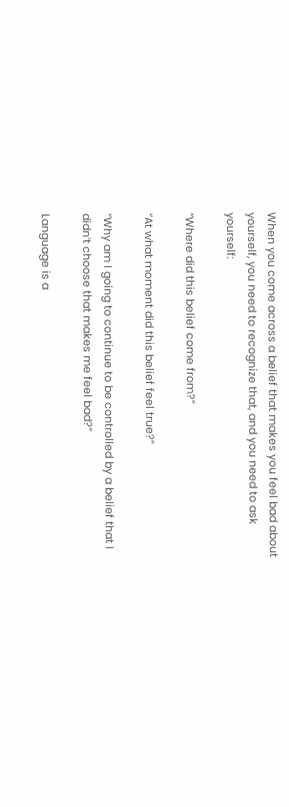When you come across a belief that makes you feel bad about yourself, you need to recognize that, and you need to ask yourself:

“Where did this belief come from?”

“At what moment did this belief feel true?”

“Why am I going to continue to be controlled by a belief that I didn’t choose that makes me feel bad?”

Language is a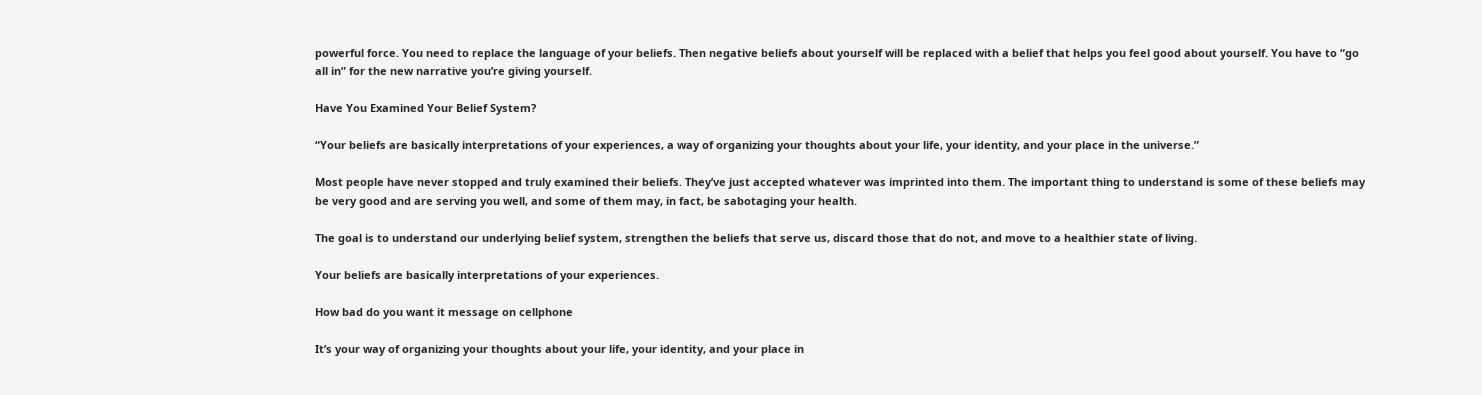powerful force. You need to replace the language of your beliefs. Then negative beliefs about yourself will be replaced with a belief that helps you feel good about yourself. You have to “go all in” for the new narrative you’re giving yourself.

Have You Examined Your Belief System?

“Your beliefs are basically interpretations of your experiences, a way of organizing your thoughts about your life, your identity, and your place in the universe.”

Most people have never stopped and truly examined their beliefs. They’ve just accepted whatever was imprinted into them. The important thing to understand is some of these beliefs may be very good and are serving you well, and some of them may, in fact, be sabotaging your health.

The goal is to understand our underlying belief system, strengthen the beliefs that serve us, discard those that do not, and move to a healthier state of living.

Your beliefs are basically interpretations of your experiences.

How bad do you want it message on cellphone

It’s your way of organizing your thoughts about your life, your identity, and your place in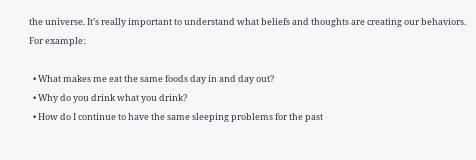the universe. It’s really important to understand what beliefs and thoughts are creating our behaviors. For example:

  • What makes me eat the same foods day in and day out?
  • Why do you drink what you drink?
  • How do I continue to have the same sleeping problems for the past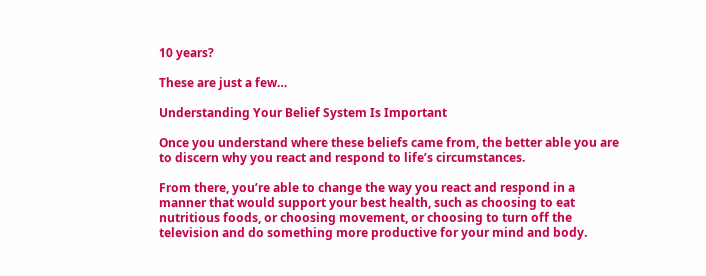10 years?

These are just a few…

Understanding Your Belief System Is Important

Once you understand where these beliefs came from, the better able you are to discern why you react and respond to life’s circumstances.

From there, you’re able to change the way you react and respond in a manner that would support your best health, such as choosing to eat nutritious foods, or choosing movement, or choosing to turn off the television and do something more productive for your mind and body.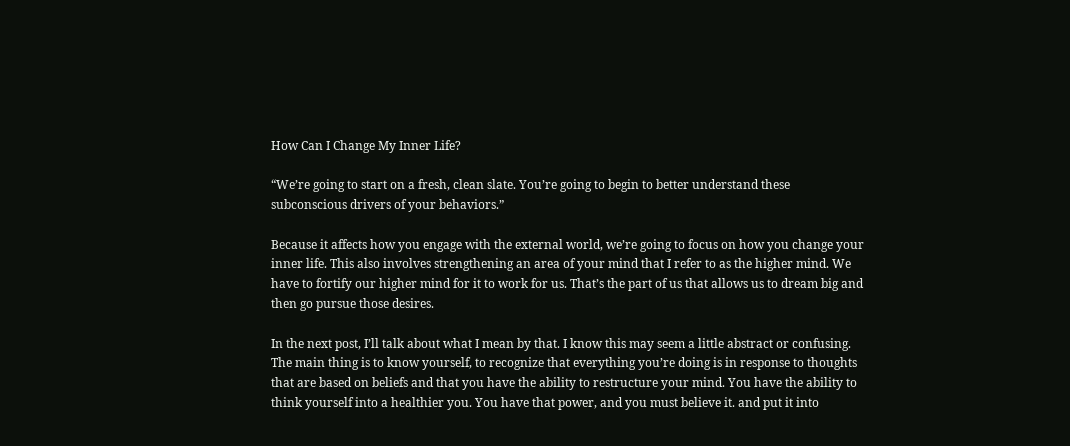How Can I Change My Inner Life?

“We’re going to start on a fresh, clean slate. You’re going to begin to better understand these subconscious drivers of your behaviors.”

Because it affects how you engage with the external world, we’re going to focus on how you change your inner life. This also involves strengthening an area of your mind that I refer to as the higher mind. We have to fortify our higher mind for it to work for us. That’s the part of us that allows us to dream big and then go pursue those desires.

In the next post, I’ll talk about what I mean by that. I know this may seem a little abstract or confusing. The main thing is to know yourself, to recognize that everything you’re doing is in response to thoughts that are based on beliefs and that you have the ability to restructure your mind. You have the ability to think yourself into a healthier you. You have that power, and you must believe it. and put it into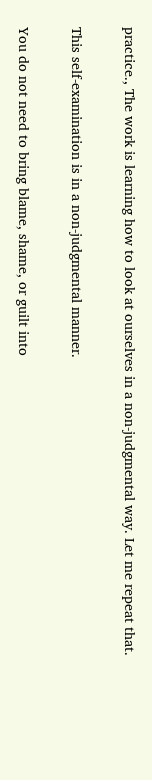practice., The work is learning how to look at ourselves in a non-judgmental way. Let me repeat that.

This self-examination is in a non-judgmental manner.

You do not need to bring blame, shame, or guilt into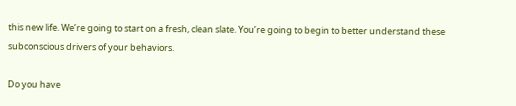this new life. We’re going to start on a fresh, clean slate. You’re going to begin to better understand these subconscious drivers of your behaviors.

Do you have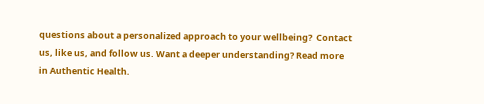questions about a personalized approach to your wellbeing?  Contact us, like us, and follow us. Want a deeper understanding? Read more in Authentic Health.